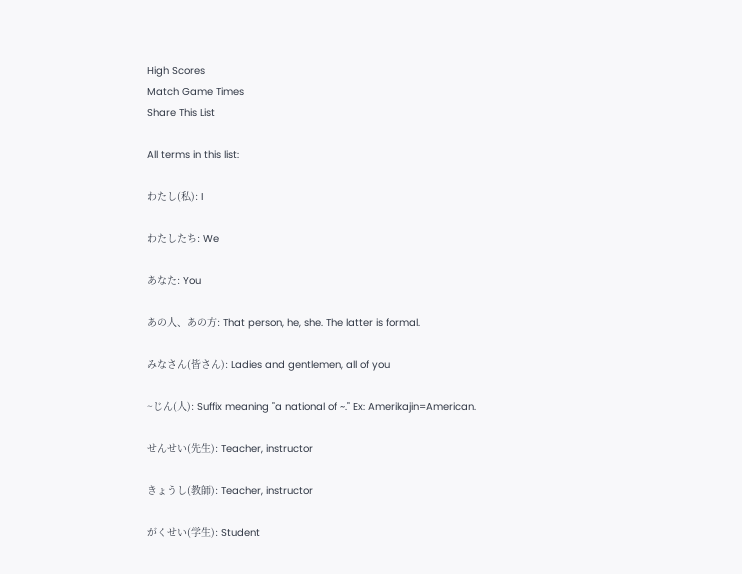High Scores
Match Game Times
Share This List

All terms in this list:

わたし(私): I

わたしたち: We

あなた: You

あの人、あの方: That person, he, she. The latter is formal.

みなさん(皆さん): Ladies and gentlemen, all of you

~じん(人): Suffix meaning "a national of ~." Ex: Amerikajin=American.

せんせい(先生): Teacher, instructor

きょうし(教師): Teacher, instructor

がくせい(学生): Student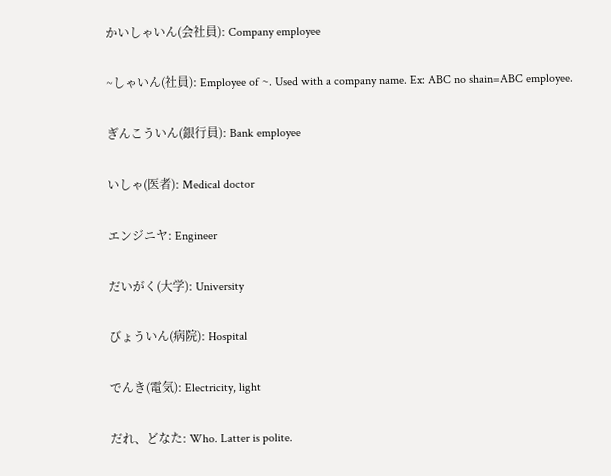かいしゃいん(会社員): Company employee

~しゃいん(社員): Employee of ~. Used with a company name. Ex: ABC no shain=ABC employee.

ぎんこういん(銀行員): Bank employee

いしゃ(医者): Medical doctor

エンジニヤ: Engineer

だいがく(大学): University

びょういん(病院): Hospital

でんき(電気): Electricity, light

だれ、どなた: Who. Latter is polite.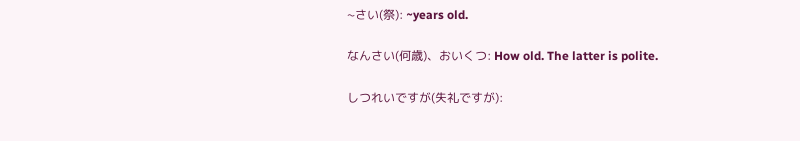~さい(祭): ~years old.

なんさい(何歳)、おいくつ: How old. The latter is polite.

しつれいですが(失礼ですが):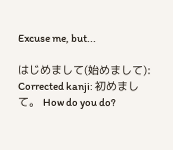Excuse me, but...

はじめまして(始めまして): Corrected kanji: 初めまして。 How do you do?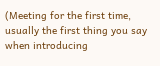(Meeting for the first time, usually the first thing you say when introducing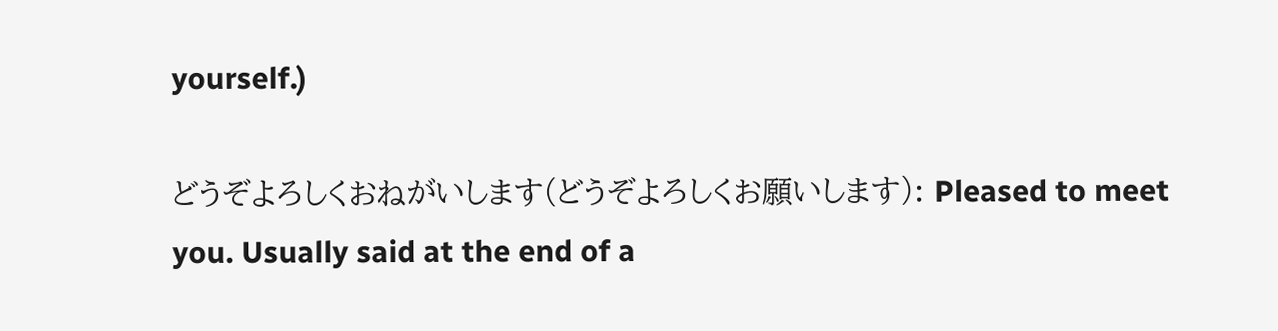yourself.)

どうぞよろしくおねがいします(どうぞよろしくお願いします): Pleased to meet you. Usually said at the end of a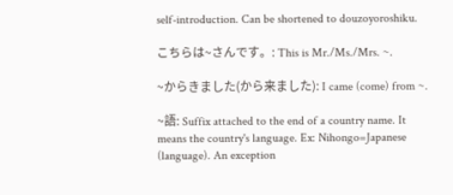self-introduction. Can be shortened to douzoyoroshiku.

こちらは~さんです。: This is Mr./Ms./Mrs. ~.

~からきました(から来ました): I came (come) from ~.

~語: Suffix attached to the end of a country name. It means the country's language. Ex: Nihongo=Japanese (language). An exception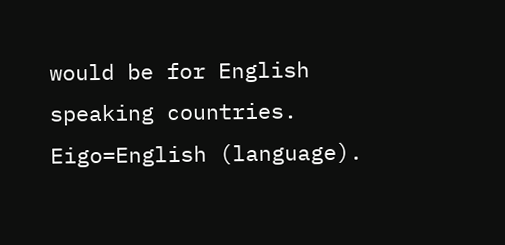would be for English speaking countries. Eigo=English (language).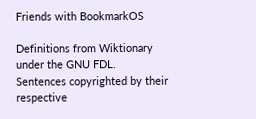Friends with BookmarkOS

Definitions from Wiktionary under the GNU FDL.
Sentences copyrighted by their respective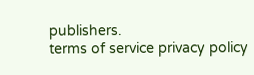publishers.
terms of service privacy policy